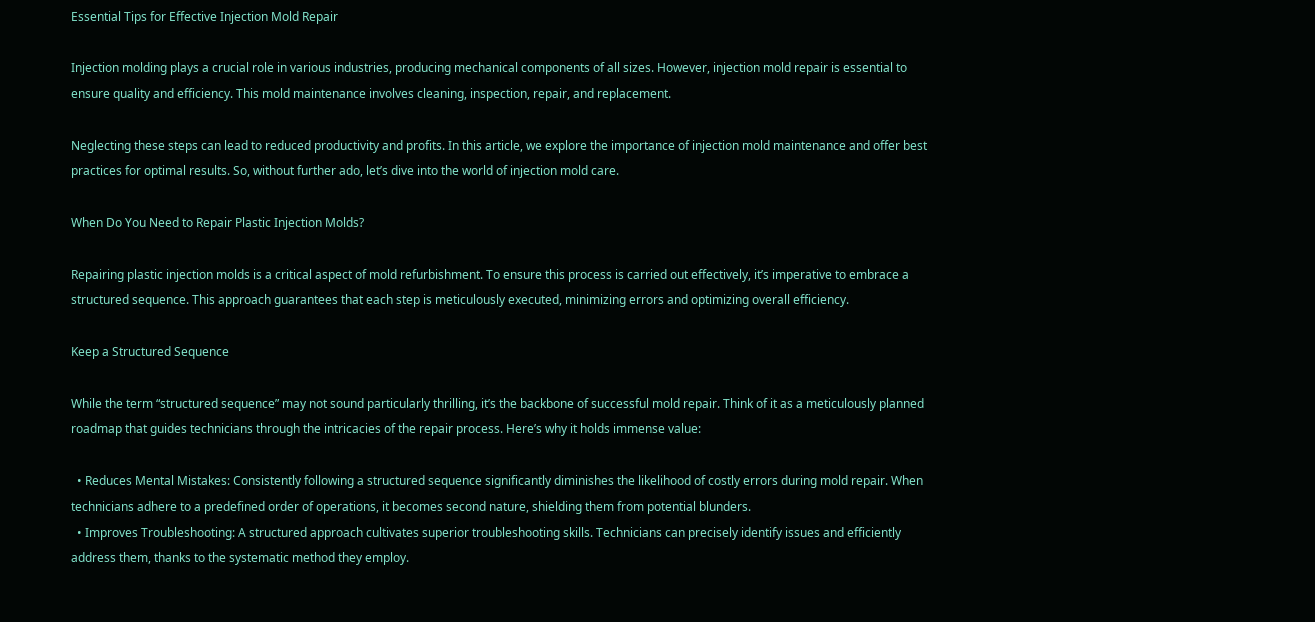Essential Tips for Effective Injection Mold Repair

Injection molding plays a crucial role in various industries, producing mechanical components of all sizes. However, injection mold repair is essential to ensure quality and efficiency. This mold maintenance involves cleaning, inspection, repair, and replacement.

Neglecting these steps can lead to reduced productivity and profits. In this article, we explore the importance of injection mold maintenance and offer best practices for optimal results. So, without further ado, let’s dive into the world of injection mold care.

When Do You Need to Repair Plastic Injection Molds?

Repairing plastic injection molds is a critical aspect of mold refurbishment. To ensure this process is carried out effectively, it’s imperative to embrace a structured sequence. This approach guarantees that each step is meticulously executed, minimizing errors and optimizing overall efficiency.

Keep a Structured Sequence

While the term “structured sequence” may not sound particularly thrilling, it’s the backbone of successful mold repair. Think of it as a meticulously planned roadmap that guides technicians through the intricacies of the repair process. Here’s why it holds immense value:

  • Reduces Mental Mistakes: Consistently following a structured sequence significantly diminishes the likelihood of costly errors during mold repair. When technicians adhere to a predefined order of operations, it becomes second nature, shielding them from potential blunders.
  • Improves Troubleshooting: A structured approach cultivates superior troubleshooting skills. Technicians can precisely identify issues and efficiently address them, thanks to the systematic method they employ.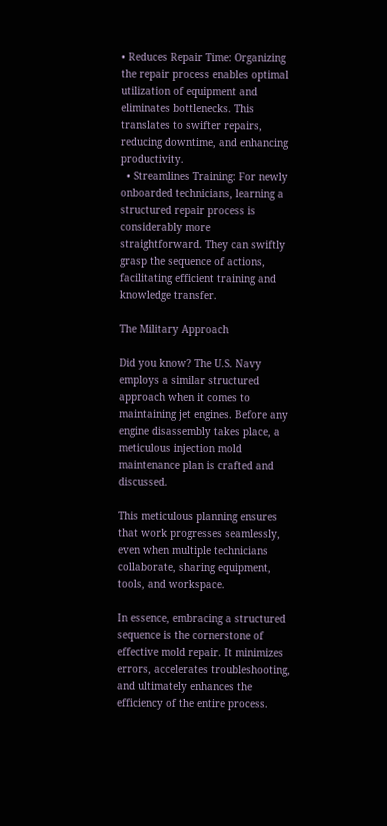• Reduces Repair Time: Organizing the repair process enables optimal utilization of equipment and eliminates bottlenecks. This translates to swifter repairs, reducing downtime, and enhancing productivity.
  • Streamlines Training: For newly onboarded technicians, learning a structured repair process is considerably more straightforward. They can swiftly grasp the sequence of actions, facilitating efficient training and knowledge transfer.

The Military Approach

Did you know? The U.S. Navy employs a similar structured approach when it comes to maintaining jet engines. Before any engine disassembly takes place, a meticulous injection mold maintenance plan is crafted and discussed.

This meticulous planning ensures that work progresses seamlessly, even when multiple technicians collaborate, sharing equipment, tools, and workspace.

In essence, embracing a structured sequence is the cornerstone of effective mold repair. It minimizes errors, accelerates troubleshooting, and ultimately enhances the efficiency of the entire process.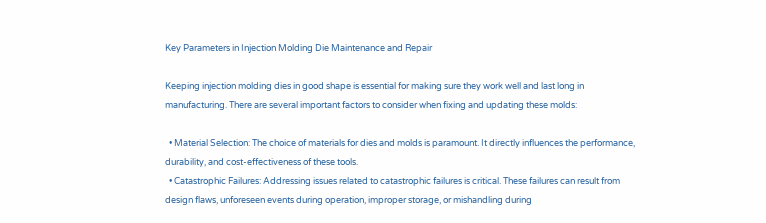Key Parameters in Injection Molding Die Maintenance and Repair

Keeping injection molding dies in good shape is essential for making sure they work well and last long in manufacturing. There are several important factors to consider when fixing and updating these molds:

  • Material Selection: The choice of materials for dies and molds is paramount. It directly influences the performance, durability, and cost-effectiveness of these tools.
  • Catastrophic Failures: Addressing issues related to catastrophic failures is critical. These failures can result from design flaws, unforeseen events during operation, improper storage, or mishandling during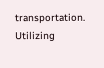transportation. Utilizing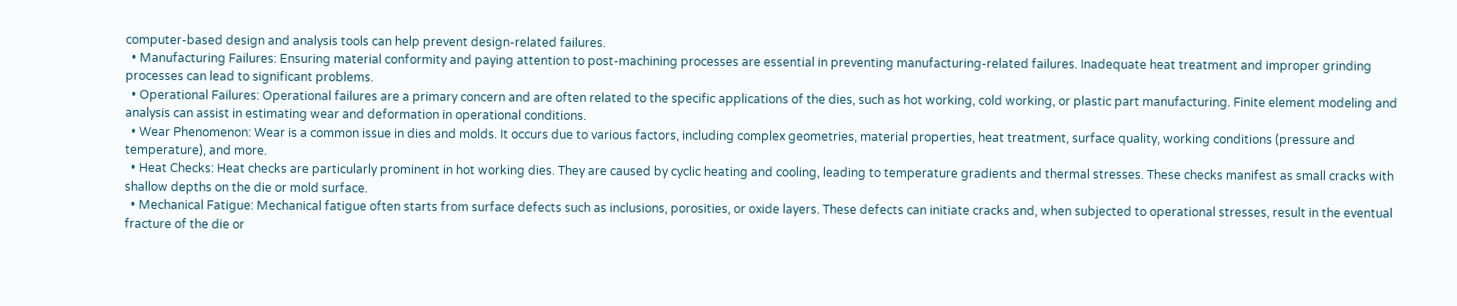computer-based design and analysis tools can help prevent design-related failures.
  • Manufacturing Failures: Ensuring material conformity and paying attention to post-machining processes are essential in preventing manufacturing-related failures. Inadequate heat treatment and improper grinding processes can lead to significant problems.
  • Operational Failures: Operational failures are a primary concern and are often related to the specific applications of the dies, such as hot working, cold working, or plastic part manufacturing. Finite element modeling and analysis can assist in estimating wear and deformation in operational conditions.
  • Wear Phenomenon: Wear is a common issue in dies and molds. It occurs due to various factors, including complex geometries, material properties, heat treatment, surface quality, working conditions (pressure and temperature), and more.
  • Heat Checks: Heat checks are particularly prominent in hot working dies. They are caused by cyclic heating and cooling, leading to temperature gradients and thermal stresses. These checks manifest as small cracks with shallow depths on the die or mold surface.
  • Mechanical Fatigue: Mechanical fatigue often starts from surface defects such as inclusions, porosities, or oxide layers. These defects can initiate cracks and, when subjected to operational stresses, result in the eventual fracture of the die or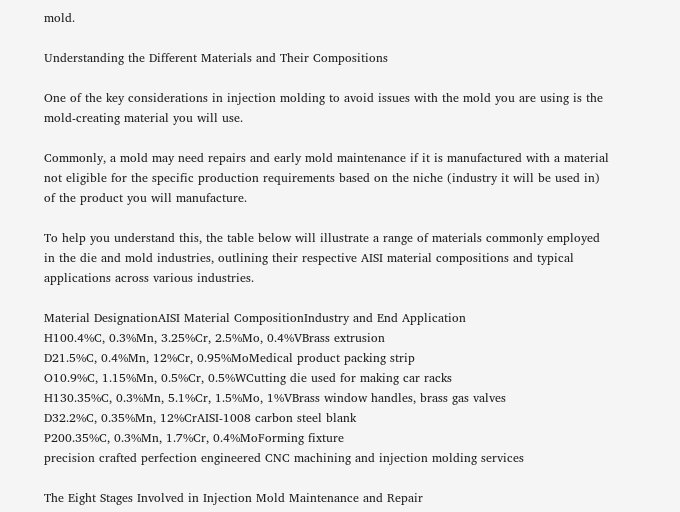mold.

Understanding the Different Materials and Their Compositions

One of the key considerations in injection molding to avoid issues with the mold you are using is the mold-creating material you will use.

Commonly, a mold may need repairs and early mold maintenance if it is manufactured with a material not eligible for the specific production requirements based on the niche (industry it will be used in) of the product you will manufacture.

To help you understand this, the table below will illustrate a range of materials commonly employed in the die and mold industries, outlining their respective AISI material compositions and typical applications across various industries.

Material DesignationAISI Material CompositionIndustry and End Application
H100.4%C, 0.3%Mn, 3.25%Cr, 2.5%Mo, 0.4%VBrass extrusion
D21.5%C, 0.4%Mn, 12%Cr, 0.95%MoMedical product packing strip
O10.9%C, 1.15%Mn, 0.5%Cr, 0.5%WCutting die used for making car racks
H130.35%C, 0.3%Mn, 5.1%Cr, 1.5%Mo, 1%VBrass window handles, brass gas valves
D32.2%C, 0.35%Mn, 12%CrAISI-1008 carbon steel blank
P200.35%C, 0.3%Mn, 1.7%Cr, 0.4%MoForming fixture
precision crafted perfection engineered CNC machining and injection molding services

The Eight Stages Involved in Injection Mold Maintenance and Repair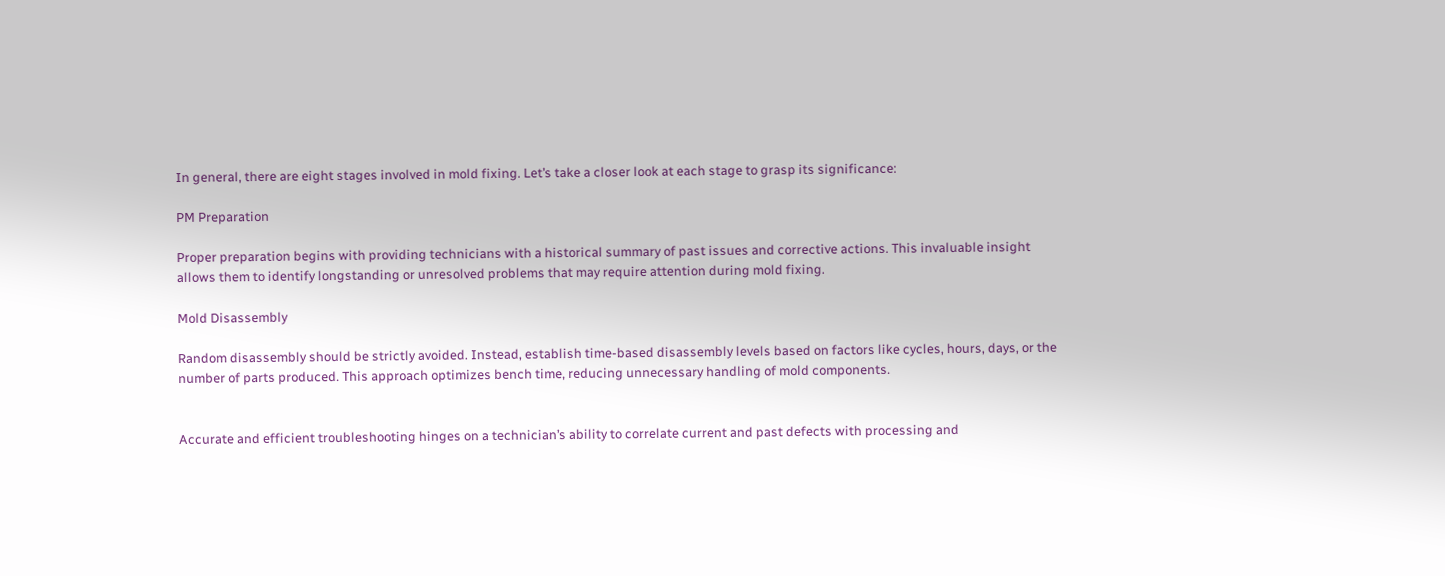In general, there are eight stages involved in mold fixing. Let’s take a closer look at each stage to grasp its significance:

PM Preparation

Proper preparation begins with providing technicians with a historical summary of past issues and corrective actions. This invaluable insight allows them to identify longstanding or unresolved problems that may require attention during mold fixing.

Mold Disassembly

Random disassembly should be strictly avoided. Instead, establish time-based disassembly levels based on factors like cycles, hours, days, or the number of parts produced. This approach optimizes bench time, reducing unnecessary handling of mold components.


Accurate and efficient troubleshooting hinges on a technician’s ability to correlate current and past defects with processing and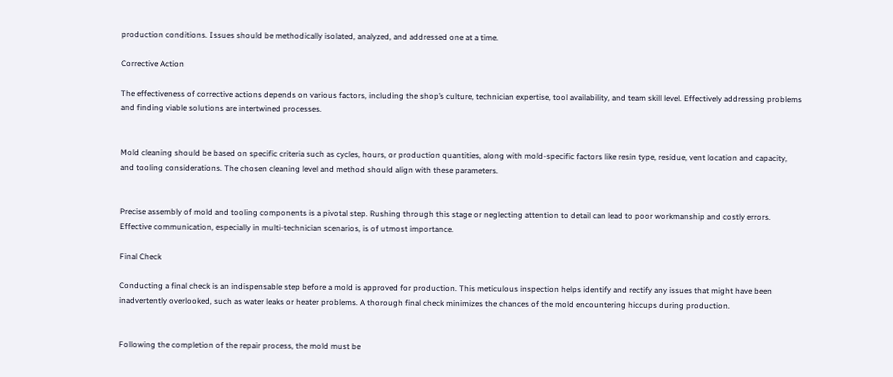production conditions. Issues should be methodically isolated, analyzed, and addressed one at a time.

Corrective Action

The effectiveness of corrective actions depends on various factors, including the shop’s culture, technician expertise, tool availability, and team skill level. Effectively addressing problems and finding viable solutions are intertwined processes.


Mold cleaning should be based on specific criteria such as cycles, hours, or production quantities, along with mold-specific factors like resin type, residue, vent location and capacity, and tooling considerations. The chosen cleaning level and method should align with these parameters.


Precise assembly of mold and tooling components is a pivotal step. Rushing through this stage or neglecting attention to detail can lead to poor workmanship and costly errors. Effective communication, especially in multi-technician scenarios, is of utmost importance.

Final Check

Conducting a final check is an indispensable step before a mold is approved for production. This meticulous inspection helps identify and rectify any issues that might have been inadvertently overlooked, such as water leaks or heater problems. A thorough final check minimizes the chances of the mold encountering hiccups during production.


Following the completion of the repair process, the mold must be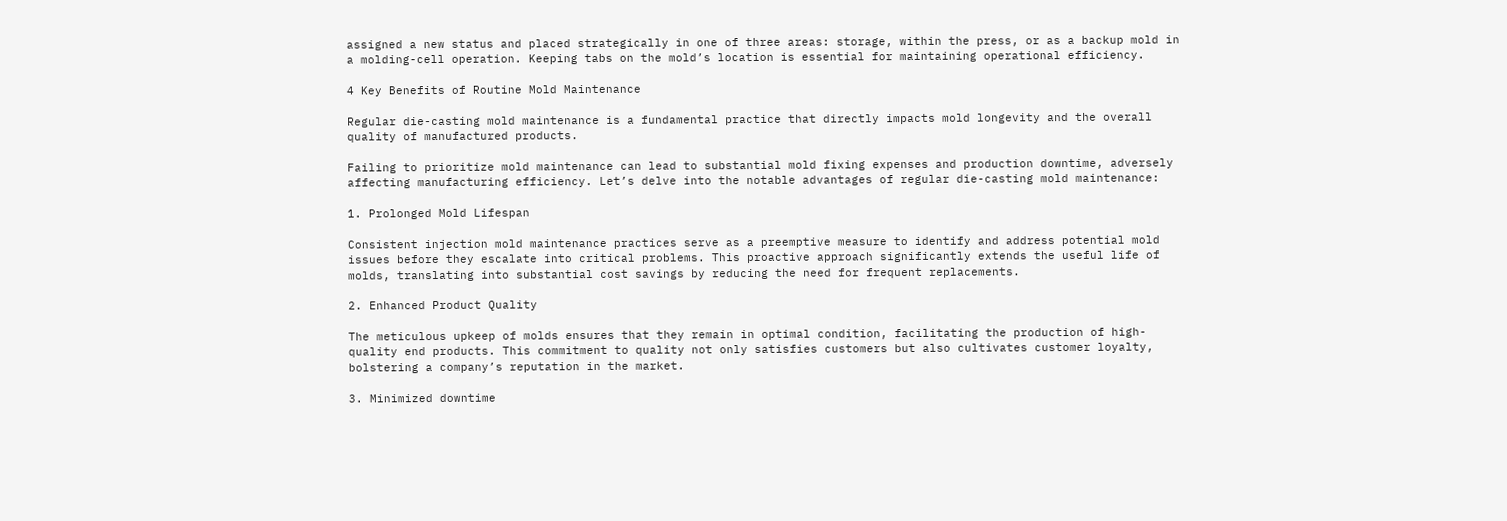assigned a new status and placed strategically in one of three areas: storage, within the press, or as a backup mold in a molding-cell operation. Keeping tabs on the mold’s location is essential for maintaining operational efficiency.

4 Key Benefits of Routine Mold Maintenance

Regular die-casting mold maintenance is a fundamental practice that directly impacts mold longevity and the overall quality of manufactured products.

Failing to prioritize mold maintenance can lead to substantial mold fixing expenses and production downtime, adversely affecting manufacturing efficiency. Let’s delve into the notable advantages of regular die-casting mold maintenance:

1. Prolonged Mold Lifespan

Consistent injection mold maintenance practices serve as a preemptive measure to identify and address potential mold issues before they escalate into critical problems. This proactive approach significantly extends the useful life of molds, translating into substantial cost savings by reducing the need for frequent replacements.

2. Enhanced Product Quality

The meticulous upkeep of molds ensures that they remain in optimal condition, facilitating the production of high-quality end products. This commitment to quality not only satisfies customers but also cultivates customer loyalty, bolstering a company’s reputation in the market.

3. Minimized downtime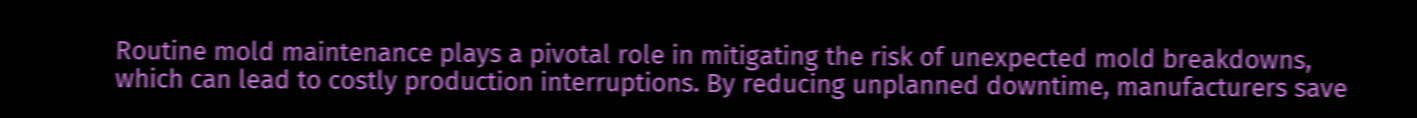Routine mold maintenance plays a pivotal role in mitigating the risk of unexpected mold breakdowns, which can lead to costly production interruptions. By reducing unplanned downtime, manufacturers save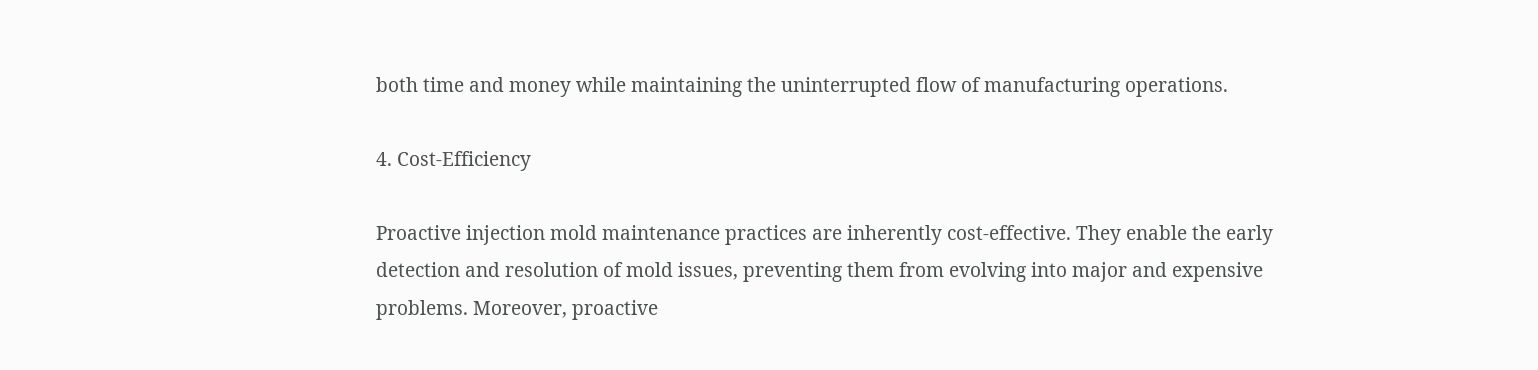both time and money while maintaining the uninterrupted flow of manufacturing operations.

4. Cost-Efficiency

Proactive injection mold maintenance practices are inherently cost-effective. They enable the early detection and resolution of mold issues, preventing them from evolving into major and expensive problems. Moreover, proactive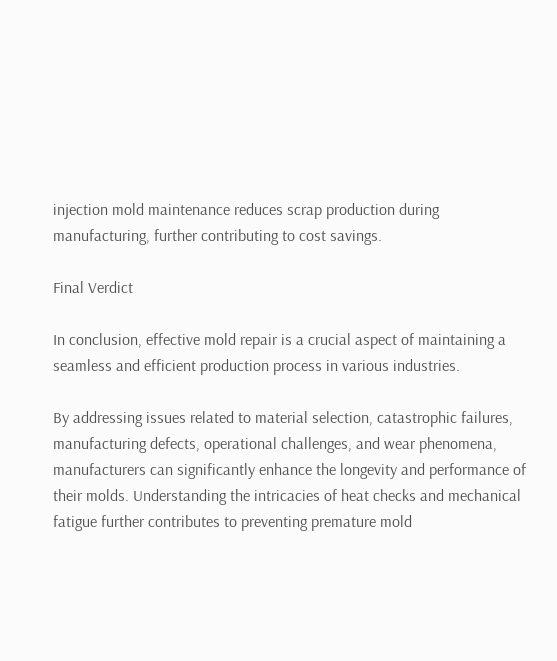injection mold maintenance reduces scrap production during manufacturing, further contributing to cost savings.

Final Verdict

In conclusion, effective mold repair is a crucial aspect of maintaining a seamless and efficient production process in various industries.

By addressing issues related to material selection, catastrophic failures, manufacturing defects, operational challenges, and wear phenomena, manufacturers can significantly enhance the longevity and performance of their molds. Understanding the intricacies of heat checks and mechanical fatigue further contributes to preventing premature mold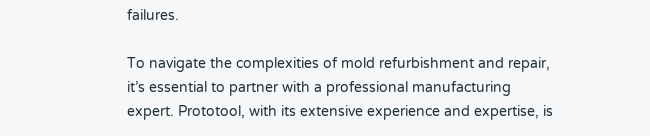failures.

To navigate the complexities of mold refurbishment and repair, it’s essential to partner with a professional manufacturing expert. Prototool, with its extensive experience and expertise, is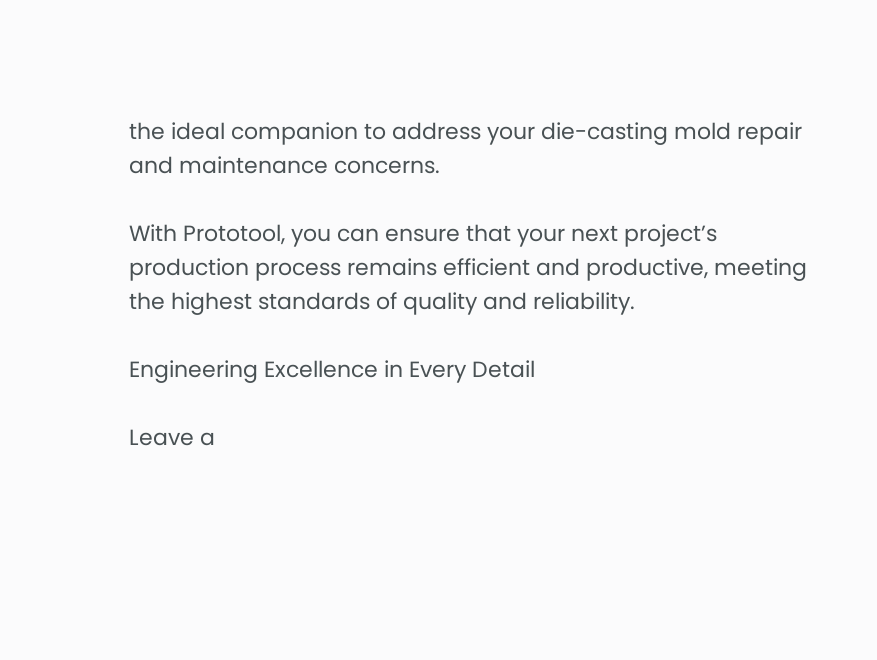the ideal companion to address your die-casting mold repair and maintenance concerns.

With Prototool, you can ensure that your next project’s production process remains efficient and productive, meeting the highest standards of quality and reliability.

Engineering Excellence in Every Detail

Leave a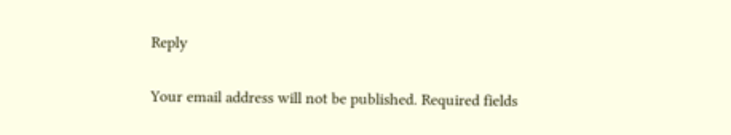Reply

Your email address will not be published. Required fields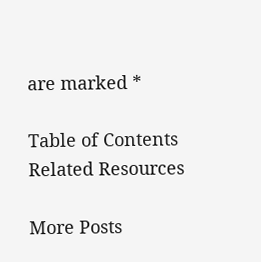are marked *

Table of Contents
Related Resources

More Posts